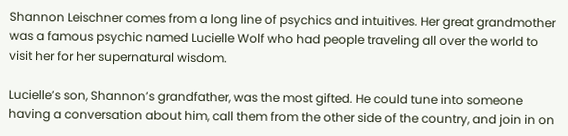Shannon Leischner comes from a long line of psychics and intuitives. Her great grandmother was a famous psychic named Lucielle Wolf who had people traveling all over the world to visit her for her supernatural wisdom.

Lucielle’s son, Shannon’s grandfather, was the most gifted. He could tune into someone having a conversation about him, call them from the other side of the country, and join in on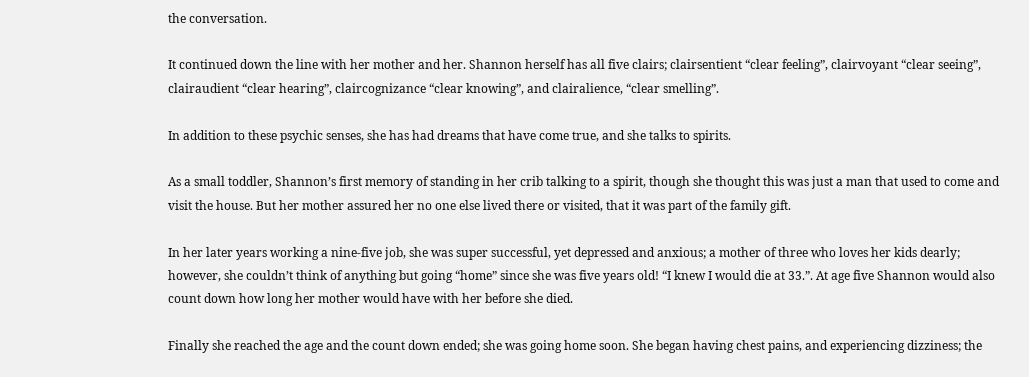the conversation.

It continued down the line with her mother and her. Shannon herself has all five clairs; clairsentient “clear feeling”, clairvoyant “clear seeing”, clairaudient “clear hearing”, claircognizance “clear knowing”, and clairalience, “clear smelling”.

In addition to these psychic senses, she has had dreams that have come true, and she talks to spirits.

As a small toddler, Shannon’s first memory of standing in her crib talking to a spirit, though she thought this was just a man that used to come and visit the house. But her mother assured her no one else lived there or visited, that it was part of the family gift.

In her later years working a nine-five job, she was super successful, yet depressed and anxious; a mother of three who loves her kids dearly; however, she couldn’t think of anything but going “home” since she was five years old! “I knew I would die at 33.”. At age five Shannon would also count down how long her mother would have with her before she died.

Finally she reached the age and the count down ended; she was going home soon. She began having chest pains, and experiencing dizziness; the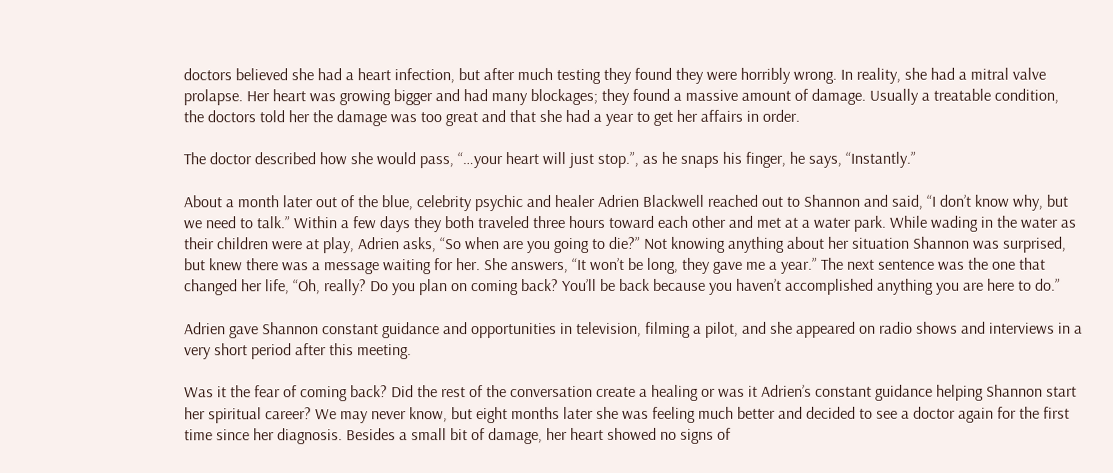doctors believed she had a heart infection, but after much testing they found they were horribly wrong. In reality, she had a mitral valve prolapse. Her heart was growing bigger and had many blockages; they found a massive amount of damage. Usually a treatable condition, the doctors told her the damage was too great and that she had a year to get her affairs in order.

The doctor described how she would pass, “…your heart will just stop.”, as he snaps his finger, he says, “Instantly.”

About a month later out of the blue, celebrity psychic and healer Adrien Blackwell reached out to Shannon and said, “I don’t know why, but we need to talk.” Within a few days they both traveled three hours toward each other and met at a water park. While wading in the water as their children were at play, Adrien asks, “So when are you going to die?” Not knowing anything about her situation Shannon was surprised, but knew there was a message waiting for her. She answers, “It won’t be long, they gave me a year.” The next sentence was the one that changed her life, “Oh, really? Do you plan on coming back? You’ll be back because you haven’t accomplished anything you are here to do.”

Adrien gave Shannon constant guidance and opportunities in television, filming a pilot, and she appeared on radio shows and interviews in a very short period after this meeting.

Was it the fear of coming back? Did the rest of the conversation create a healing or was it Adrien’s constant guidance helping Shannon start her spiritual career? We may never know, but eight months later she was feeling much better and decided to see a doctor again for the first time since her diagnosis. Besides a small bit of damage, her heart showed no signs of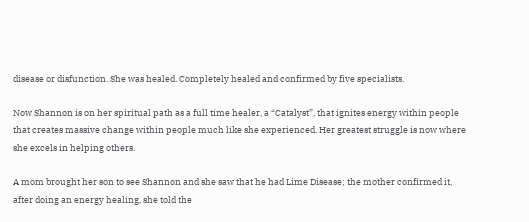disease or disfunction. She was healed. Completely healed and confirmed by five specialists.

Now Shannon is on her spiritual path as a full time healer, a “Catalyst”, that ignites energy within people that creates massive change within people much like she experienced. Her greatest struggle is now where she excels in helping others.

A mom brought her son to see Shannon and she saw that he had Lime Disease; the mother confirmed it, after doing an energy healing, she told the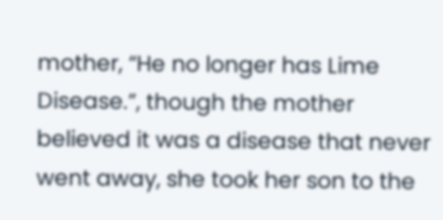mother, “He no longer has Lime Disease.”, though the mother believed it was a disease that never went away, she took her son to the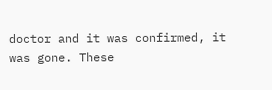doctor and it was confirmed, it was gone. These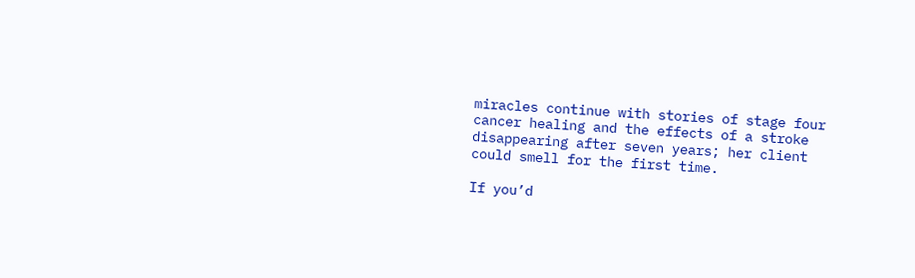miracles continue with stories of stage four cancer healing and the effects of a stroke disappearing after seven years; her client could smell for the first time.

If you’d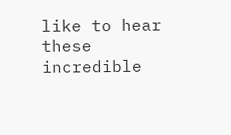like to hear these incredible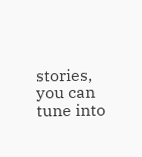stories, you can tune into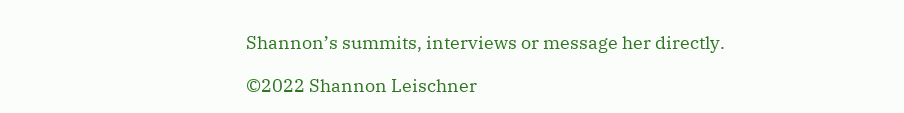Shannon’s summits, interviews or message her directly.

©2022 Shannon Leischner